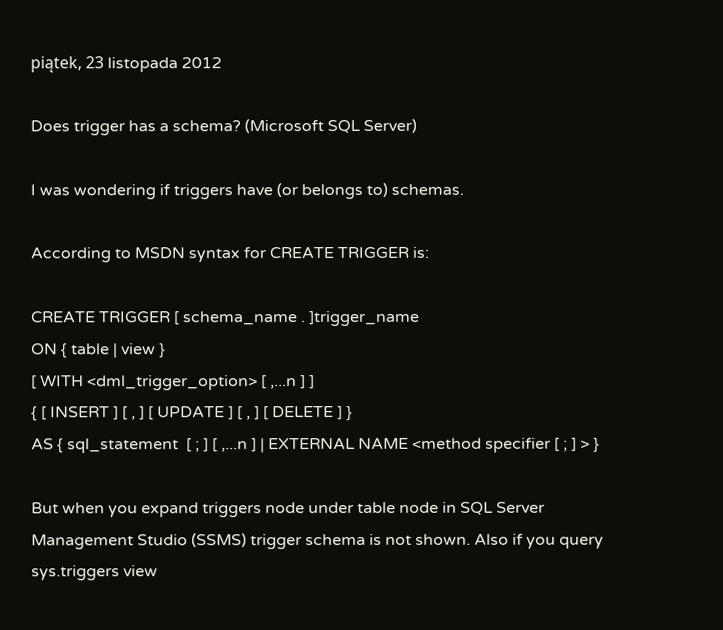piątek, 23 listopada 2012

Does trigger has a schema? (Microsoft SQL Server)

I was wondering if triggers have (or belongs to) schemas.

According to MSDN syntax for CREATE TRIGGER is:

CREATE TRIGGER [ schema_name . ]trigger_name
ON { table | view }
[ WITH <dml_trigger_option> [ ,...n ] ]
{ [ INSERT ] [ , ] [ UPDATE ] [ , ] [ DELETE ] }
AS { sql_statement  [ ; ] [ ,...n ] | EXTERNAL NAME <method specifier [ ; ] > }

But when you expand triggers node under table node in SQL Server Management Studio (SSMS) trigger schema is not shown. Also if you query sys.triggers view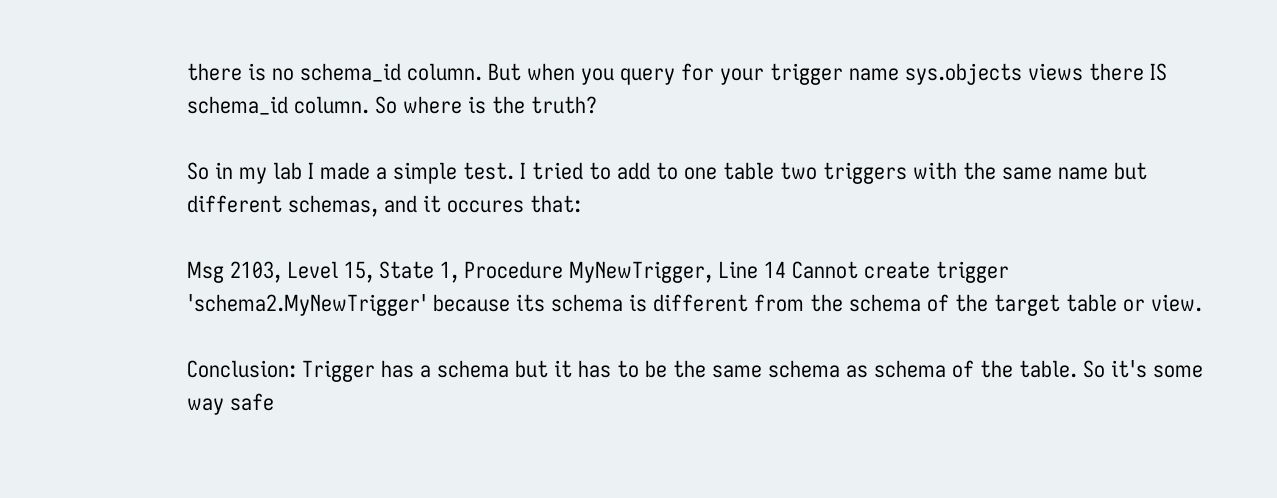there is no schema_id column. But when you query for your trigger name sys.objects views there IS schema_id column. So where is the truth?

So in my lab I made a simple test. I tried to add to one table two triggers with the same name but different schemas, and it occures that:

Msg 2103, Level 15, State 1, Procedure MyNewTrigger, Line 14 Cannot create trigger 'schema2.MyNewTrigger' because its schema is different from the schema of the target table or view.

Conclusion: Trigger has a schema but it has to be the same schema as schema of the table. So it's some way safe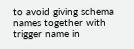to avoid giving schema names together with trigger name in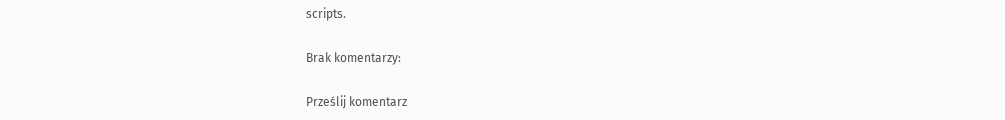scripts.

Brak komentarzy:

Prześlij komentarz